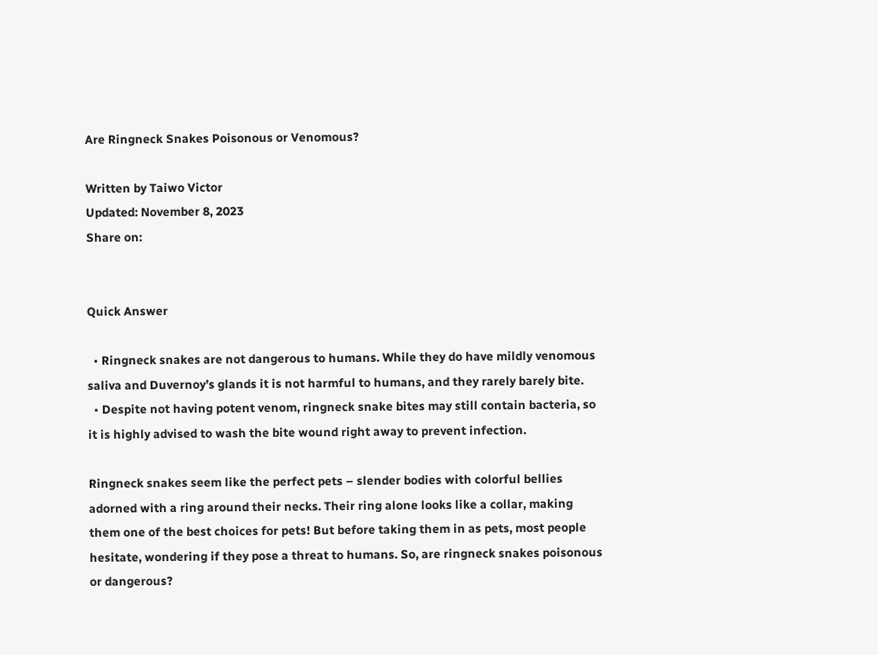Are Ringneck Snakes Poisonous or Venomous?

Written by Taiwo Victor
Updated: November 8, 2023
Share on:


Quick Answer

  • Ringneck snakes are not dangerous to humans. While they do have mildly venomous saliva and Duvernoy’s glands it is not harmful to humans, and they rarely barely bite.
  • Despite not having potent venom, ringneck snake bites may still contain bacteria, so it is highly advised to wash the bite wound right away to prevent infection.

Ringneck snakes seem like the perfect pets – slender bodies with colorful bellies adorned with a ring around their necks. Their ring alone looks like a collar, making them one of the best choices for pets! But before taking them in as pets, most people hesitate, wondering if they pose a threat to humans. So, are ringneck snakes poisonous or dangerous?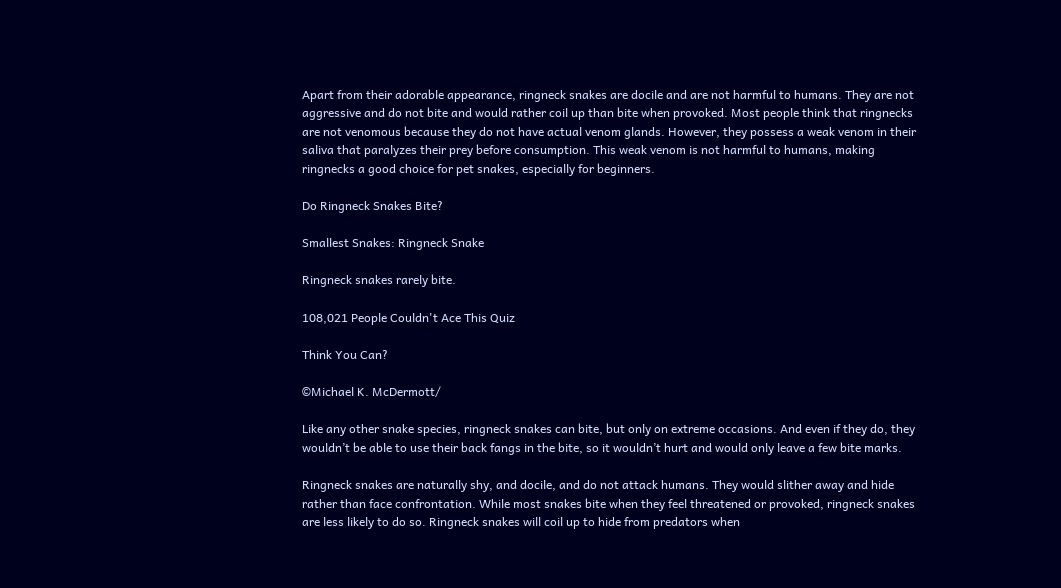Apart from their adorable appearance, ringneck snakes are docile and are not harmful to humans. They are not aggressive and do not bite and would rather coil up than bite when provoked. Most people think that ringnecks are not venomous because they do not have actual venom glands. However, they possess a weak venom in their saliva that paralyzes their prey before consumption. This weak venom is not harmful to humans, making ringnecks a good choice for pet snakes, especially for beginners.

Do Ringneck Snakes Bite?

Smallest Snakes: Ringneck Snake

Ringneck snakes rarely bite.

108,021 People Couldn't Ace This Quiz

Think You Can?

©Michael K. McDermott/

Like any other snake species, ringneck snakes can bite, but only on extreme occasions. And even if they do, they wouldn’t be able to use their back fangs in the bite, so it wouldn’t hurt and would only leave a few bite marks.

Ringneck snakes are naturally shy, and docile, and do not attack humans. They would slither away and hide rather than face confrontation. While most snakes bite when they feel threatened or provoked, ringneck snakes are less likely to do so. Ringneck snakes will coil up to hide from predators when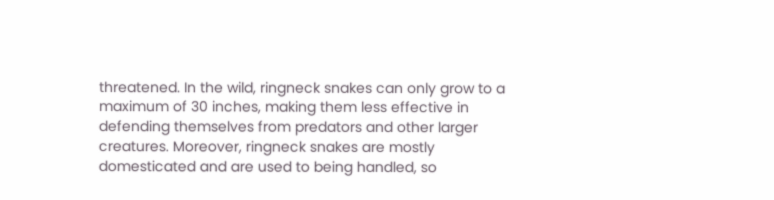threatened. In the wild, ringneck snakes can only grow to a maximum of 30 inches, making them less effective in defending themselves from predators and other larger creatures. Moreover, ringneck snakes are mostly domesticated and are used to being handled, so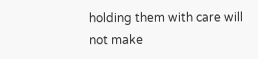holding them with care will not make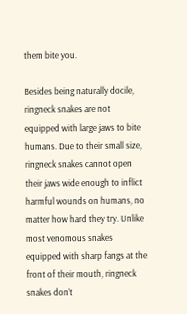them bite you.

Besides being naturally docile, ringneck snakes are not equipped with large jaws to bite humans. Due to their small size, ringneck snakes cannot open their jaws wide enough to inflict harmful wounds on humans, no matter how hard they try. Unlike most venomous snakes equipped with sharp fangs at the front of their mouth, ringneck snakes don’t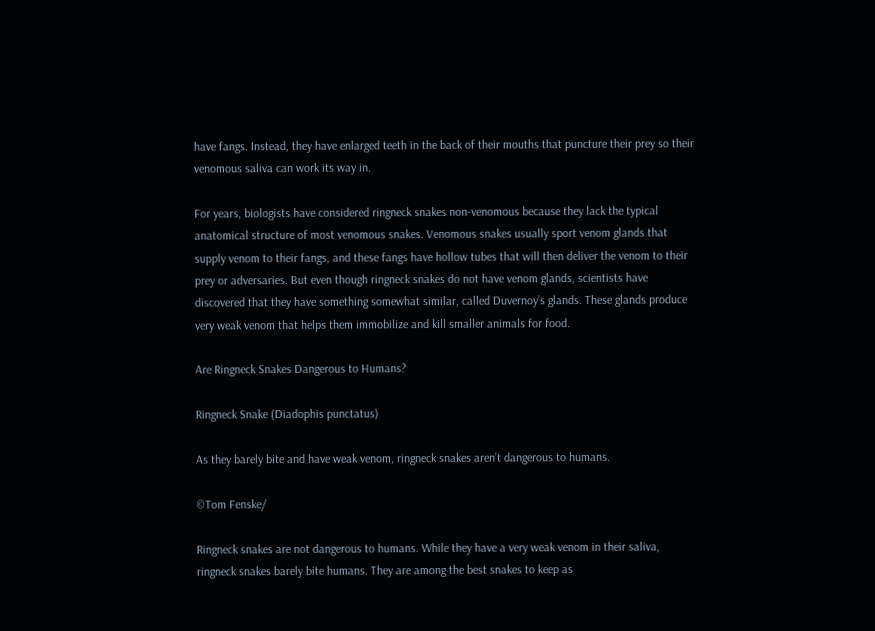have fangs. Instead, they have enlarged teeth in the back of their mouths that puncture their prey so their venomous saliva can work its way in.

For years, biologists have considered ringneck snakes non-venomous because they lack the typical anatomical structure of most venomous snakes. Venomous snakes usually sport venom glands that supply venom to their fangs, and these fangs have hollow tubes that will then deliver the venom to their prey or adversaries. But even though ringneck snakes do not have venom glands, scientists have discovered that they have something somewhat similar, called Duvernoy’s glands. These glands produce very weak venom that helps them immobilize and kill smaller animals for food.

Are Ringneck Snakes Dangerous to Humans?

Ringneck Snake (Diadophis punctatus)

As they barely bite and have weak venom, ringneck snakes aren’t dangerous to humans.

©Tom Fenske/

Ringneck snakes are not dangerous to humans. While they have a very weak venom in their saliva, ringneck snakes barely bite humans. They are among the best snakes to keep as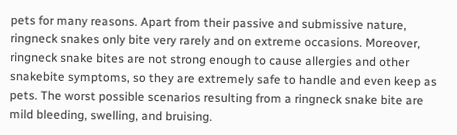pets for many reasons. Apart from their passive and submissive nature, ringneck snakes only bite very rarely and on extreme occasions. Moreover, ringneck snake bites are not strong enough to cause allergies and other snakebite symptoms, so they are extremely safe to handle and even keep as pets. The worst possible scenarios resulting from a ringneck snake bite are mild bleeding, swelling, and bruising.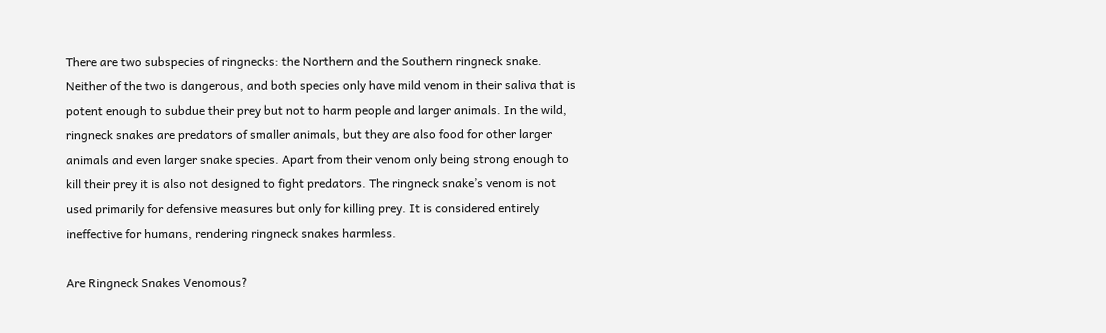There are two subspecies of ringnecks: the Northern and the Southern ringneck snake. Neither of the two is dangerous, and both species only have mild venom in their saliva that is potent enough to subdue their prey but not to harm people and larger animals. In the wild, ringneck snakes are predators of smaller animals, but they are also food for other larger animals and even larger snake species. Apart from their venom only being strong enough to kill their prey it is also not designed to fight predators. The ringneck snake’s venom is not used primarily for defensive measures but only for killing prey. It is considered entirely ineffective for humans, rendering ringneck snakes harmless.

Are Ringneck Snakes Venomous?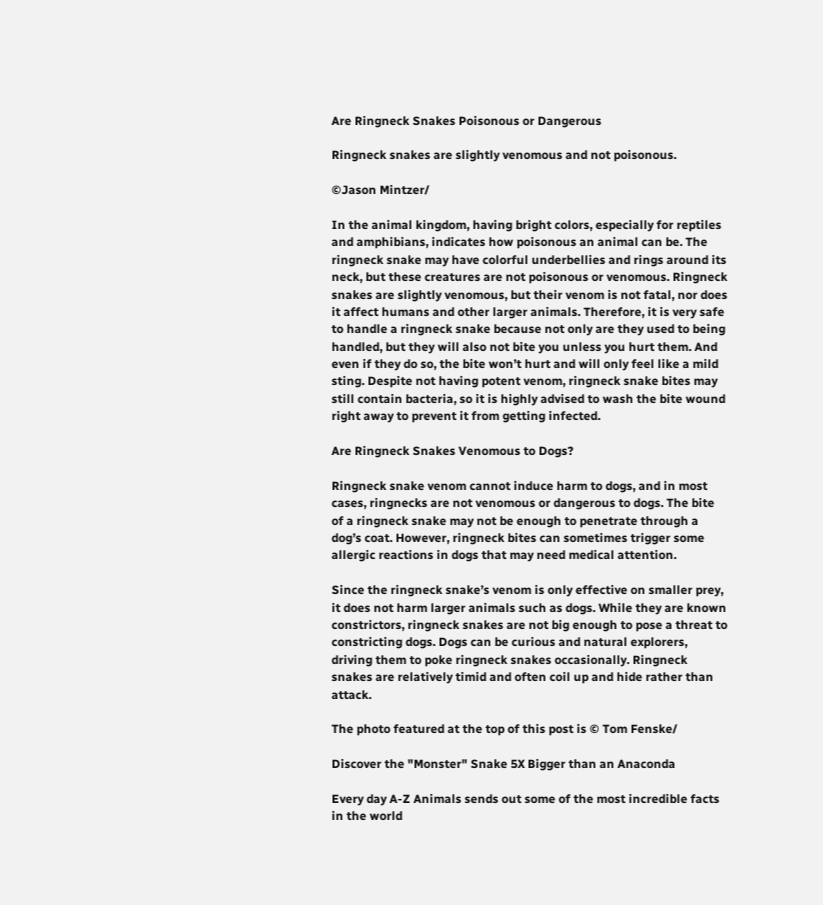Are Ringneck Snakes Poisonous or Dangerous

Ringneck snakes are slightly venomous and not poisonous.

©Jason Mintzer/

In the animal kingdom, having bright colors, especially for reptiles and amphibians, indicates how poisonous an animal can be. The ringneck snake may have colorful underbellies and rings around its neck, but these creatures are not poisonous or venomous. Ringneck snakes are slightly venomous, but their venom is not fatal, nor does it affect humans and other larger animals. Therefore, it is very safe to handle a ringneck snake because not only are they used to being handled, but they will also not bite you unless you hurt them. And even if they do so, the bite won’t hurt and will only feel like a mild sting. Despite not having potent venom, ringneck snake bites may still contain bacteria, so it is highly advised to wash the bite wound right away to prevent it from getting infected.

Are Ringneck Snakes Venomous to Dogs?

Ringneck snake venom cannot induce harm to dogs, and in most cases, ringnecks are not venomous or dangerous to dogs. The bite of a ringneck snake may not be enough to penetrate through a dog’s coat. However, ringneck bites can sometimes trigger some allergic reactions in dogs that may need medical attention.

Since the ringneck snake’s venom is only effective on smaller prey, it does not harm larger animals such as dogs. While they are known constrictors, ringneck snakes are not big enough to pose a threat to constricting dogs. Dogs can be curious and natural explorers, driving them to poke ringneck snakes occasionally. Ringneck snakes are relatively timid and often coil up and hide rather than attack.

The photo featured at the top of this post is © Tom Fenske/

Discover the "Monster" Snake 5X Bigger than an Anaconda

Every day A-Z Animals sends out some of the most incredible facts in the world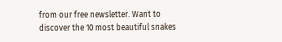from our free newsletter. Want to discover the 10 most beautiful snakes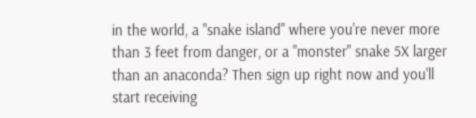in the world, a "snake island" where you're never more than 3 feet from danger, or a "monster" snake 5X larger than an anaconda? Then sign up right now and you'll start receiving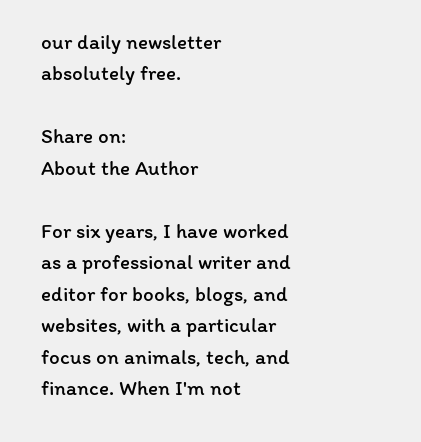our daily newsletter absolutely free.

Share on:
About the Author

For six years, I have worked as a professional writer and editor for books, blogs, and websites, with a particular focus on animals, tech, and finance. When I'm not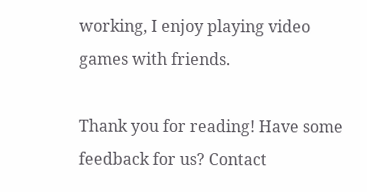working, I enjoy playing video games with friends.

Thank you for reading! Have some feedback for us? Contact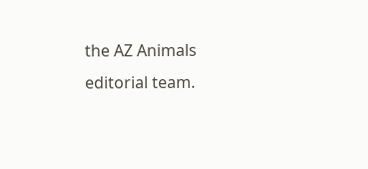the AZ Animals editorial team.